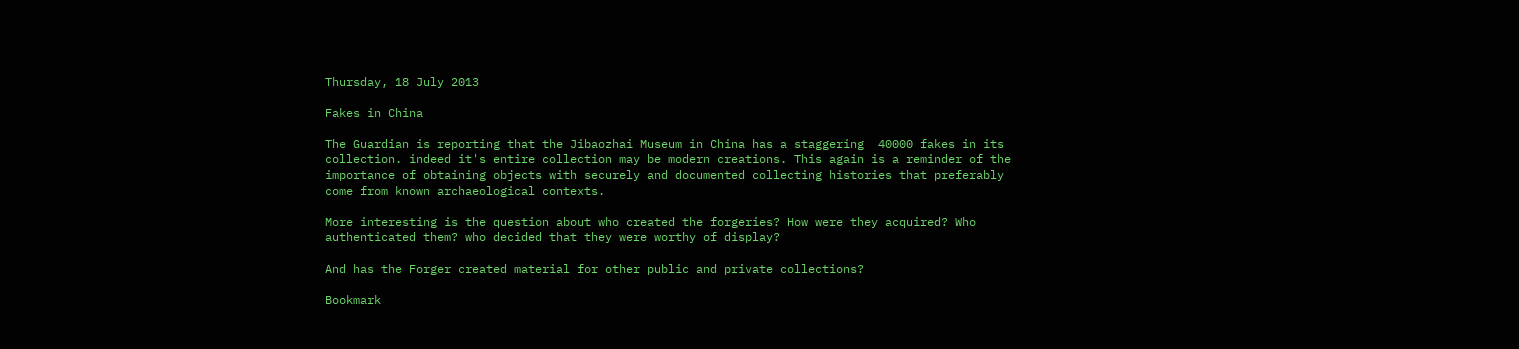Thursday, 18 July 2013

Fakes in China

The Guardian is reporting that the Jibaozhai Museum in China has a staggering  40000 fakes in its collection. indeed it's entire collection may be modern creations. This again is a reminder of the importance of obtaining objects with securely and documented collecting histories that preferably come from known archaeological contexts.

More interesting is the question about who created the forgeries? How were they acquired? Who authenticated them? who decided that they were worthy of display?

And has the Forger created material for other public and private collections?

Bookmark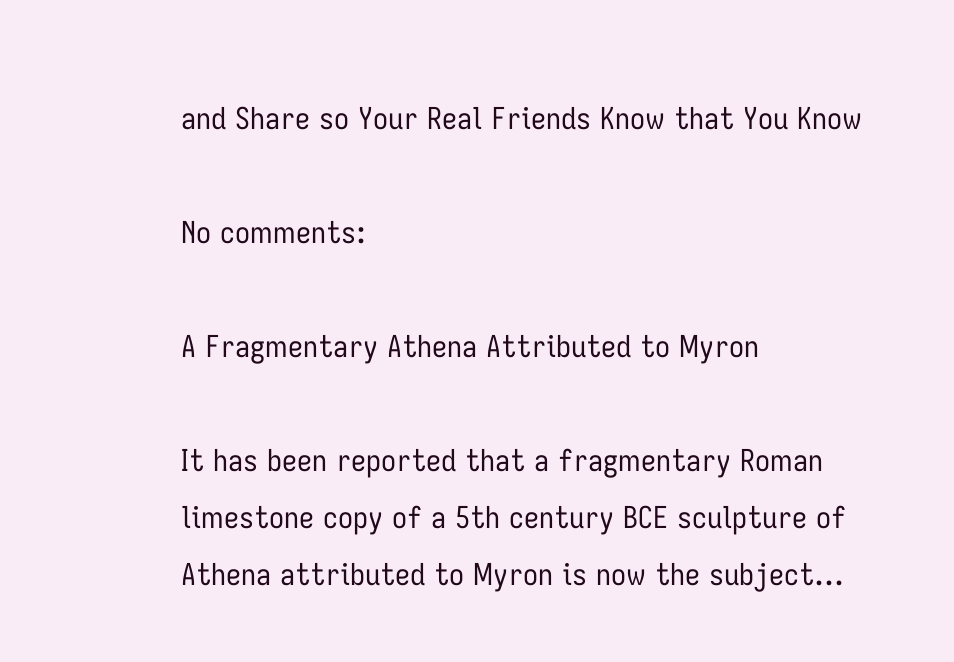and Share so Your Real Friends Know that You Know

No comments:

A Fragmentary Athena Attributed to Myron

It has been reported that a fragmentary Roman limestone copy of a 5th century BCE sculpture of Athena attributed to Myron is now the subject...